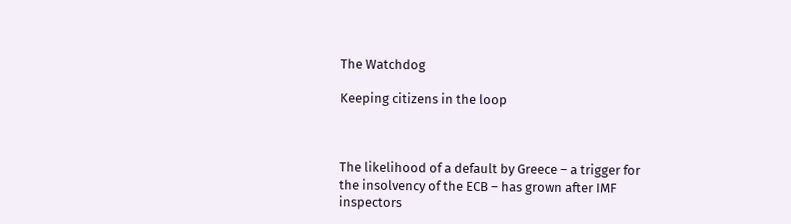The Watchdog

Keeping citizens in the loop



The likelihood of a default by Greece – a trigger for the insolvency of the ECB – has grown after IMF inspectors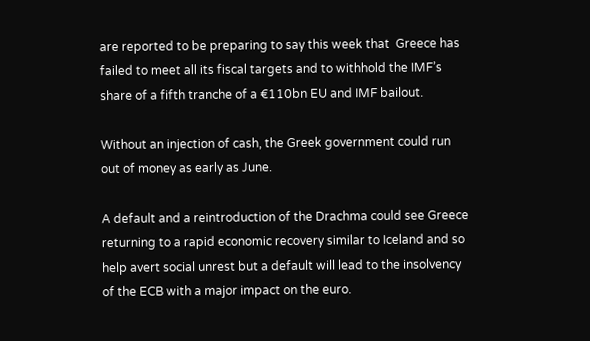are reported to be preparing to say this week that  Greece has failed to meet all its fiscal targets and to withhold the IMF’s share of a fifth tranche of a €110bn EU and IMF bailout.

Without an injection of cash, the Greek government could run out of money as early as June.

A default and a reintroduction of the Drachma could see Greece returning to a rapid economic recovery similar to Iceland and so help avert social unrest but a default will lead to the insolvency of the ECB with a major impact on the euro.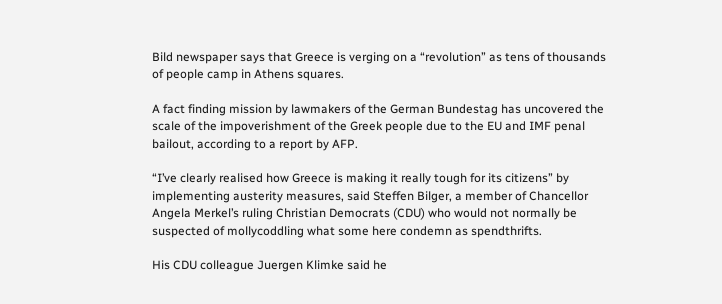Bild newspaper says that Greece is verging on a “revolution” as tens of thousands of people camp in Athens squares.

A fact finding mission by lawmakers of the German Bundestag has uncovered the scale of the impoverishment of the Greek people due to the EU and IMF penal bailout, according to a report by AFP.

“I’ve clearly realised how Greece is making it really tough for its citizens” by implementing austerity measures, said Steffen Bilger, a member of Chancellor Angela Merkel’s ruling Christian Democrats (CDU) who would not normally be suspected of mollycoddling what some here condemn as spendthrifts.

His CDU colleague Juergen Klimke said he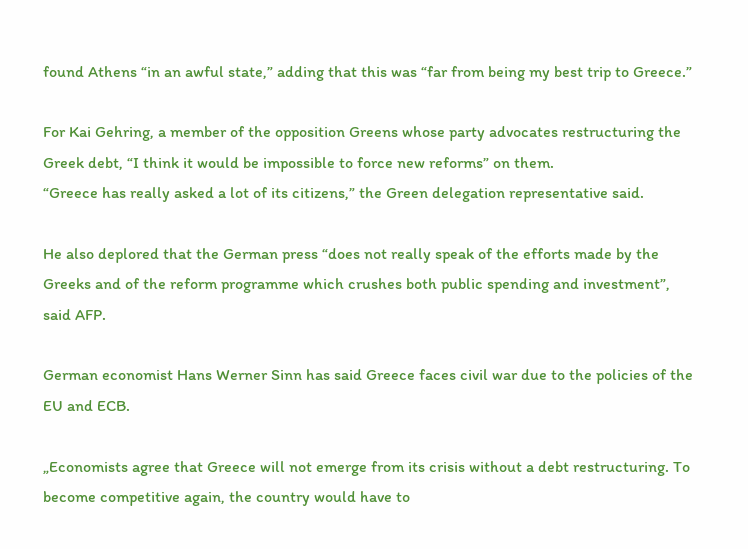found Athens “in an awful state,” adding that this was “far from being my best trip to Greece.”

For Kai Gehring, a member of the opposition Greens whose party advocates restructuring the Greek debt, “I think it would be impossible to force new reforms” on them.
“Greece has really asked a lot of its citizens,” the Green delegation representative said.

He also deplored that the German press “does not really speak of the efforts made by the Greeks and of the reform programme which crushes both public spending and investment”, said AFP.

German economist Hans Werner Sinn has said Greece faces civil war due to the policies of the EU and ECB.

„Economists agree that Greece will not emerge from its crisis without a debt restructuring. To become competitive again, the country would have to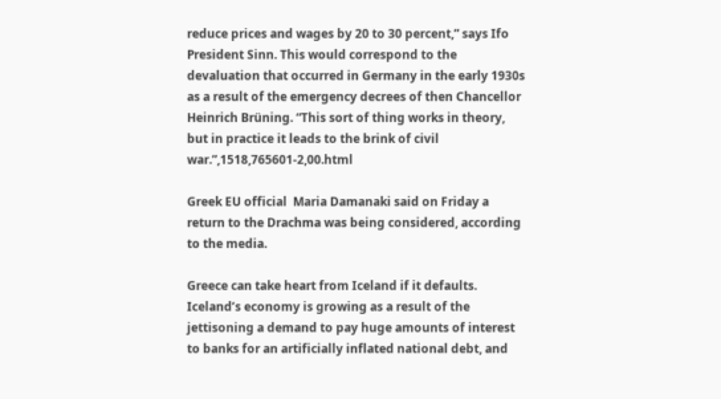reduce prices and wages by 20 to 30 percent,” says Ifo President Sinn. This would correspond to the devaluation that occurred in Germany in the early 1930s as a result of the emergency decrees of then Chancellor Heinrich Brüning. “This sort of thing works in theory, but in practice it leads to the brink of civil war.”,1518,765601-2,00.html

Greek EU official  Maria Damanaki said on Friday a return to the Drachma was being considered, according to the media.

Greece can take heart from Iceland if it defaults. Iceland’s economy is growing as a result of the jettisoning a demand to pay huge amounts of interest to banks for an artificially inflated national debt, and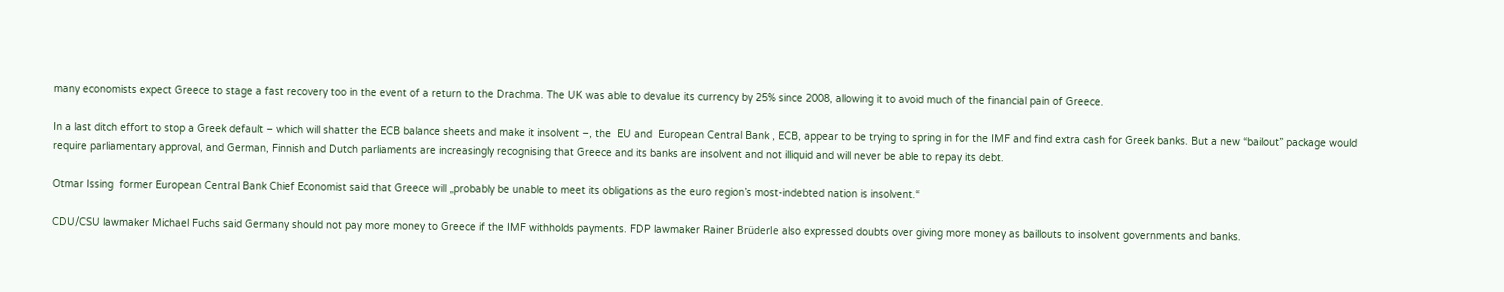many economists expect Greece to stage a fast recovery too in the event of a return to the Drachma. The UK was able to devalue its currency by 25% since 2008, allowing it to avoid much of the financial pain of Greece.

In a last ditch effort to stop a Greek default – which will shatter the ECB balance sheets and make it insolvent –, the  EU and  European Central Bank , ECB, appear to be trying to spring in for the IMF and find extra cash for Greek banks. But a new “bailout” package would require parliamentary approval, and German, Finnish and Dutch parliaments are increasingly recognising that Greece and its banks are insolvent and not illiquid and will never be able to repay its debt.

Otmar Issing  former European Central Bank Chief Economist said that Greece will „probably be unable to meet its obligations as the euro region’s most-indebted nation is insolvent.“

CDU/CSU lawmaker Michael Fuchs said Germany should not pay more money to Greece if the IMF withholds payments. FDP lawmaker Rainer Brüderle also expressed doubts over giving more money as baillouts to insolvent governments and banks.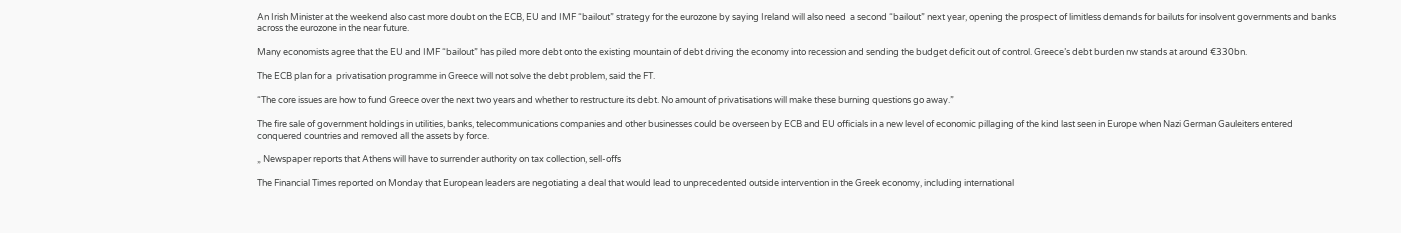An Irish Minister at the weekend also cast more doubt on the ECB, EU and IMF “bailout” strategy for the eurozone by saying Ireland will also need  a second “bailout” next year, opening the prospect of limitless demands for bailuts for insolvent governments and banks across the eurozone in the near future.

Many economists agree that the EU and IMF “bailout” has piled more debt onto the existing mountain of debt driving the economy into recession and sending the budget deficit out of control. Greece’s debt burden nw stands at around €330bn.

The ECB plan for a  privatisation programme in Greece will not solve the debt problem, said the FT.

“The core issues are how to fund Greece over the next two years and whether to restructure its debt. No amount of privatisations will make these burning questions go away.”

The fire sale of government holdings in utilities, banks, telecommunications companies and other businesses could be overseen by ECB and EU officials in a new level of economic pillaging of the kind last seen in Europe when Nazi German Gauleiters entered conquered countries and removed all the assets by force.

„ Newspaper reports that Athens will have to surrender authority on tax collection, sell-offs

The Financial Times reported on Monday that European leaders are negotiating a deal that would lead to unprecedented outside intervention in the Greek economy, including international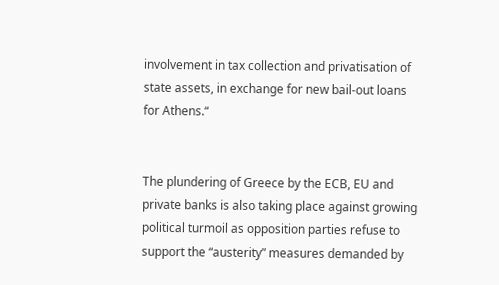involvement in tax collection and privatisation of state assets, in exchange for new bail-out loans for Athens.“


The plundering of Greece by the ECB, EU and private banks is also taking place against growing political turmoil as opposition parties refuse to support the “austerity” measures demanded by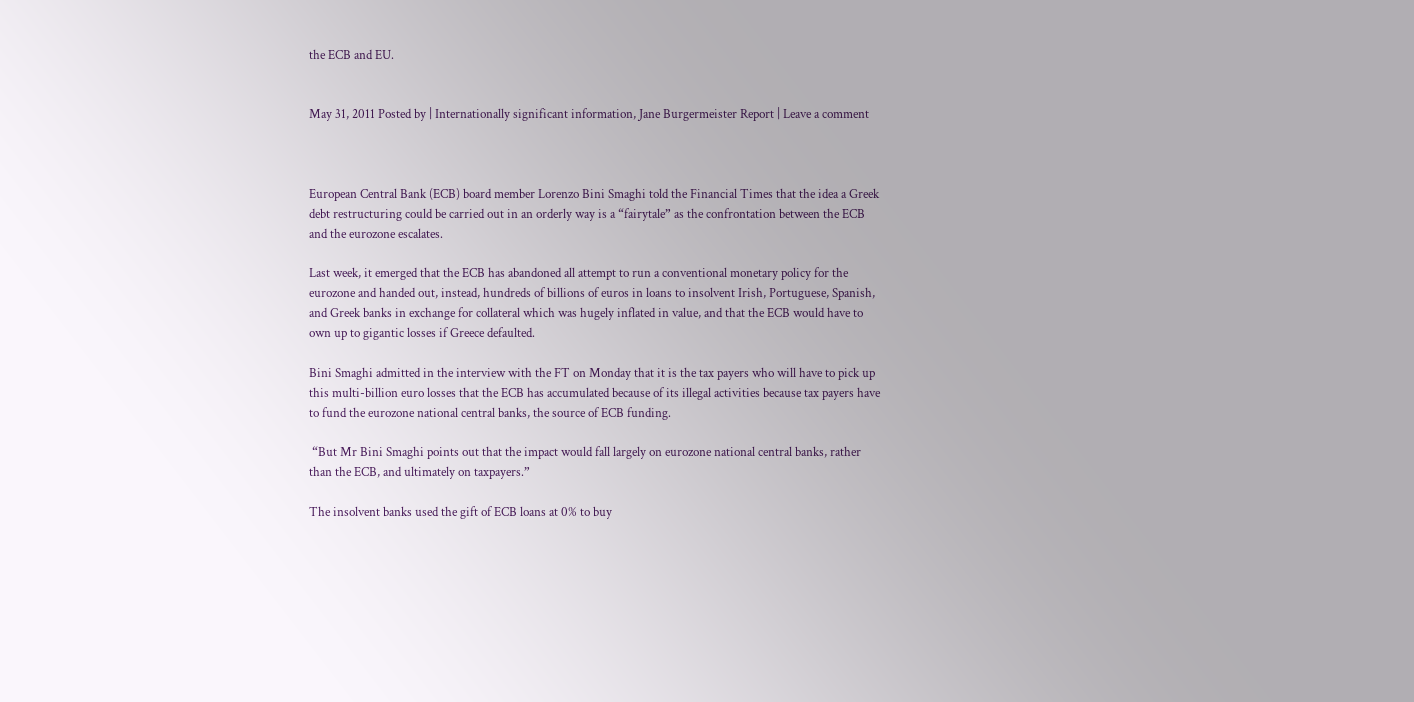the ECB and EU.


May 31, 2011 Posted by | Internationally significant information, Jane Burgermeister Report | Leave a comment



European Central Bank (ECB) board member Lorenzo Bini Smaghi told the Financial Times that the idea a Greek debt restructuring could be carried out in an orderly way is a “fairytale” as the confrontation between the ECB and the eurozone escalates.

Last week, it emerged that the ECB has abandoned all attempt to run a conventional monetary policy for the eurozone and handed out, instead, hundreds of billions of euros in loans to insolvent Irish, Portuguese, Spanish, and Greek banks in exchange for collateral which was hugely inflated in value, and that the ECB would have to own up to gigantic losses if Greece defaulted.

Bini Smaghi admitted in the interview with the FT on Monday that it is the tax payers who will have to pick up this multi-billion euro losses that the ECB has accumulated because of its illegal activities because tax payers have to fund the eurozone national central banks, the source of ECB funding.

 “But Mr Bini Smaghi points out that the impact would fall largely on eurozone national central banks, rather than the ECB, and ultimately on taxpayers.”

The insolvent banks used the gift of ECB loans at 0% to buy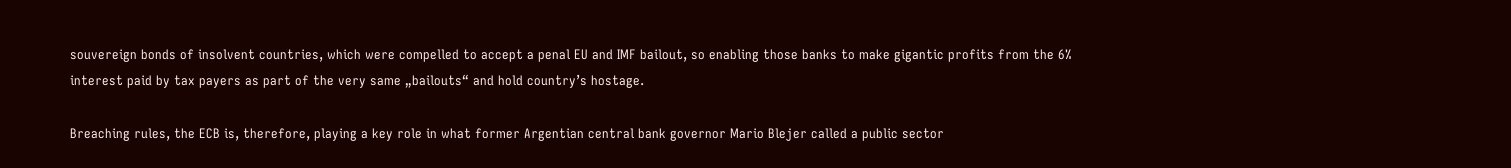souvereign bonds of insolvent countries, which were compelled to accept a penal EU and IMF bailout, so enabling those banks to make gigantic profits from the 6% interest paid by tax payers as part of the very same „bailouts“ and hold country’s hostage.

Breaching rules, the ECB is, therefore, playing a key role in what former Argentian central bank governor Mario Blejer called a public sector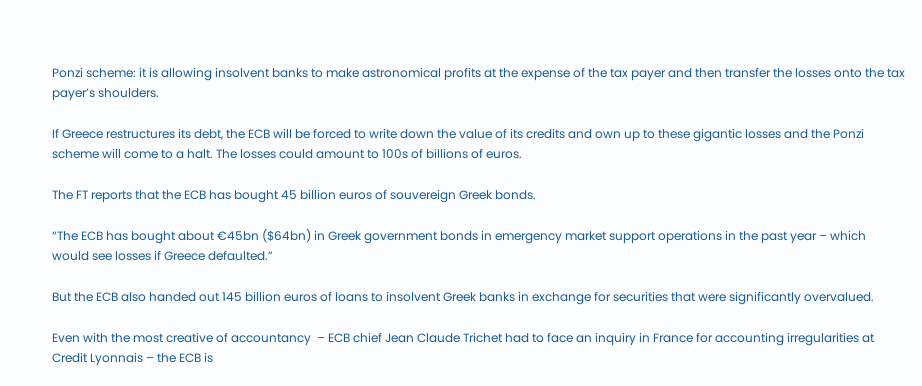Ponzi scheme: it is allowing insolvent banks to make astronomical profits at the expense of the tax payer and then transfer the losses onto the tax payer’s shoulders.

If Greece restructures its debt, the ECB will be forced to write down the value of its credits and own up to these gigantic losses and the Ponzi scheme will come to a halt. The losses could amount to 100s of billions of euros.

The FT reports that the ECB has bought 45 billion euros of souvereign Greek bonds.

“The ECB has bought about €45bn ($64bn) in Greek government bonds in emergency market support operations in the past year – which would see losses if Greece defaulted.”

But the ECB also handed out 145 billion euros of loans to insolvent Greek banks in exchange for securities that were significantly overvalued.

Even with the most creative of accountancy  – ECB chief Jean Claude Trichet had to face an inquiry in France for accounting irregularities at Credit Lyonnais – the ECB is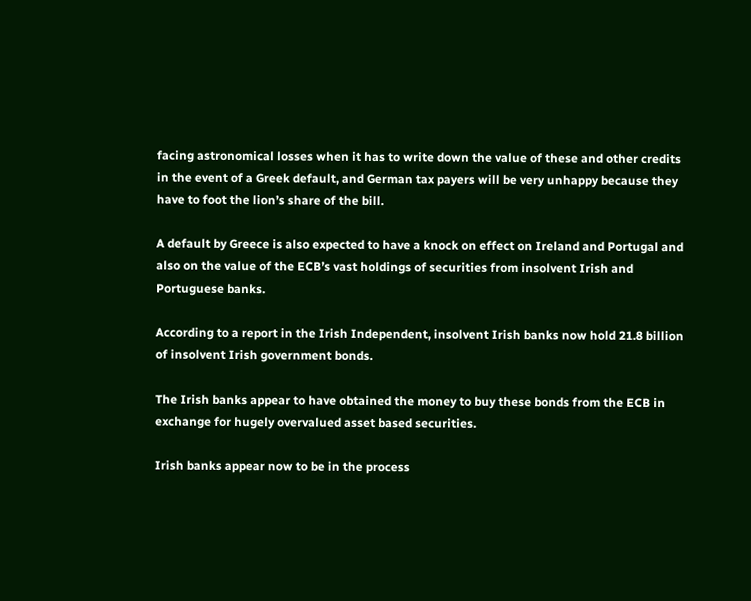facing astronomical losses when it has to write down the value of these and other credits in the event of a Greek default, and German tax payers will be very unhappy because they have to foot the lion’s share of the bill.

A default by Greece is also expected to have a knock on effect on Ireland and Portugal and also on the value of the ECB’s vast holdings of securities from insolvent Irish and Portuguese banks.

According to a report in the Irish Independent, insolvent Irish banks now hold 21.8 billion of insolvent Irish government bonds.

The Irish banks appear to have obtained the money to buy these bonds from the ECB in exchange for hugely overvalued asset based securities.

Irish banks appear now to be in the process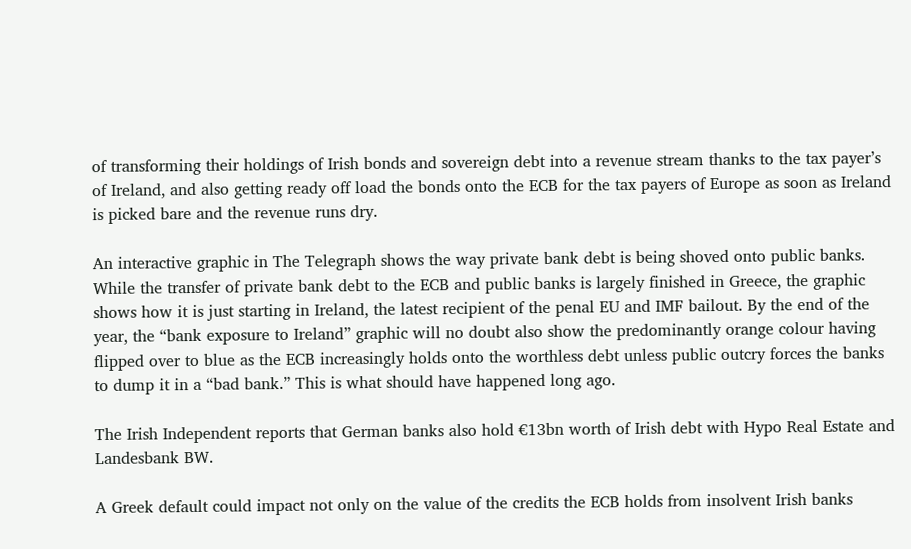of transforming their holdings of Irish bonds and sovereign debt into a revenue stream thanks to the tax payer’s of Ireland, and also getting ready off load the bonds onto the ECB for the tax payers of Europe as soon as Ireland is picked bare and the revenue runs dry.

An interactive graphic in The Telegraph shows the way private bank debt is being shoved onto public banks. While the transfer of private bank debt to the ECB and public banks is largely finished in Greece, the graphic shows how it is just starting in Ireland, the latest recipient of the penal EU and IMF bailout. By the end of the year, the “bank exposure to Ireland” graphic will no doubt also show the predominantly orange colour having flipped over to blue as the ECB increasingly holds onto the worthless debt unless public outcry forces the banks to dump it in a “bad bank.” This is what should have happened long ago.

The Irish Independent reports that German banks also hold €13bn worth of Irish debt with Hypo Real Estate and Landesbank BW.

A Greek default could impact not only on the value of the credits the ECB holds from insolvent Irish banks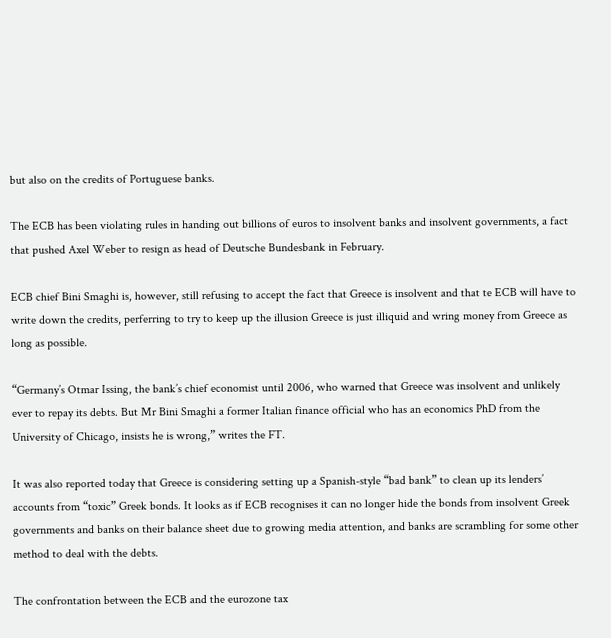but also on the credits of Portuguese banks.

The ECB has been violating rules in handing out billions of euros to insolvent banks and insolvent governments, a fact that pushed Axel Weber to resign as head of Deutsche Bundesbank in February.

ECB chief Bini Smaghi is, however, still refusing to accept the fact that Greece is insolvent and that te ECB will have to write down the credits, perferring to try to keep up the illusion Greece is just illiquid and wring money from Greece as long as possible.

“Germany’s Otmar Issing, the bank’s chief economist until 2006, who warned that Greece was insolvent and unlikely ever to repay its debts. But Mr Bini Smaghi a former Italian finance official who has an economics PhD from the University of Chicago, insists he is wrong,” writes the FT.

It was also reported today that Greece is considering setting up a Spanish-style “bad bank” to clean up its lenders’ accounts from “toxic” Greek bonds. It looks as if ECB recognises it can no longer hide the bonds from insolvent Greek governments and banks on their balance sheet due to growing media attention, and banks are scrambling for some other method to deal with the debts.

The confrontation between the ECB and the eurozone tax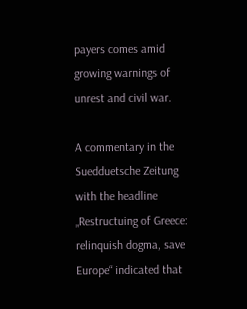payers comes amid growing warnings of unrest and civil war.

A commentary in the Suedduetsche Zeitung with the headline „Restructuing of Greece: relinquish dogma, save Europe“ indicated that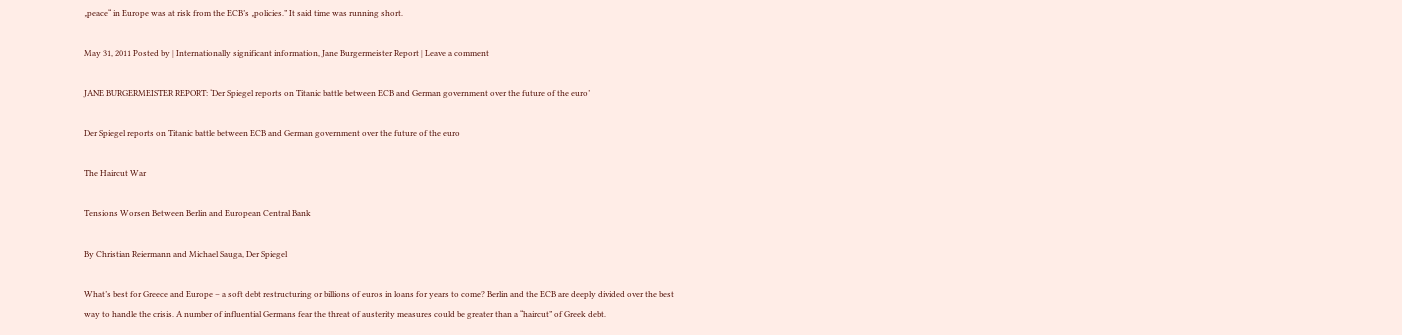„peace“ in Europe was at risk from the ECB’s „policies.” It said time was running short.

May 31, 2011 Posted by | Internationally significant information, Jane Burgermeister Report | Leave a comment

JANE BURGERMEISTER REPORT: ‘Der Spiegel reports on Titanic battle between ECB and German government over the future of the euro’

Der Spiegel reports on Titanic battle between ECB and German government over the future of the euro

The Haircut War

Tensions Worsen Between Berlin and European Central Bank

By Christian Reiermann and Michael Sauga, Der Spiegel

What’s best for Greece and Europe – a soft debt restructuring or billions of euros in loans for years to come? Berlin and the ECB are deeply divided over the best way to handle the crisis. A number of influential Germans fear the threat of austerity measures could be greater than a “haircut” of Greek debt.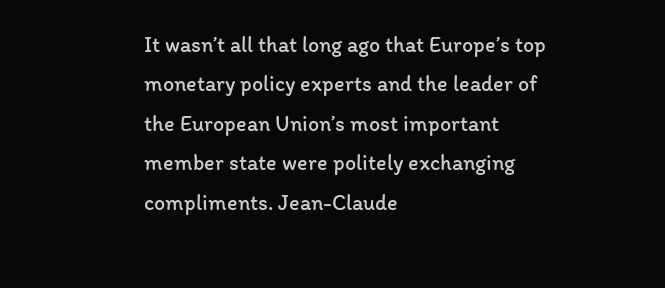It wasn’t all that long ago that Europe’s top monetary policy experts and the leader of the European Union’s most important member state were politely exchanging compliments. Jean-Claude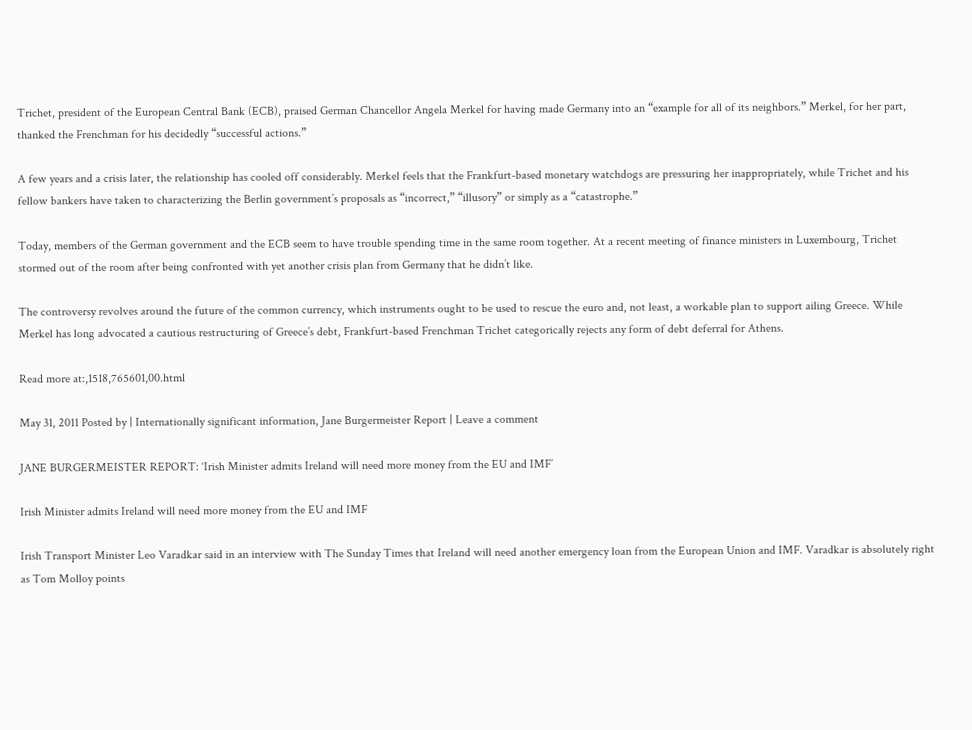Trichet, president of the European Central Bank (ECB), praised German Chancellor Angela Merkel for having made Germany into an “example for all of its neighbors.” Merkel, for her part, thanked the Frenchman for his decidedly “successful actions.”

A few years and a crisis later, the relationship has cooled off considerably. Merkel feels that the Frankfurt-based monetary watchdogs are pressuring her inappropriately, while Trichet and his fellow bankers have taken to characterizing the Berlin government’s proposals as “incorrect,” “illusory” or simply as a “catastrophe.”

Today, members of the German government and the ECB seem to have trouble spending time in the same room together. At a recent meeting of finance ministers in Luxembourg, Trichet stormed out of the room after being confronted with yet another crisis plan from Germany that he didn’t like.

The controversy revolves around the future of the common currency, which instruments ought to be used to rescue the euro and, not least, a workable plan to support ailing Greece. While Merkel has long advocated a cautious restructuring of Greece’s debt, Frankfurt-based Frenchman Trichet categorically rejects any form of debt deferral for Athens.

Read more at:,1518,765601,00.html

May 31, 2011 Posted by | Internationally significant information, Jane Burgermeister Report | Leave a comment

JANE BURGERMEISTER REPORT: ‘Irish Minister admits Ireland will need more money from the EU and IMF’

Irish Minister admits Ireland will need more money from the EU and IMF

Irish Transport Minister Leo Varadkar said in an interview with The Sunday Times that Ireland will need another emergency loan from the European Union and IMF. Varadkar is absolutely right as Tom Molloy points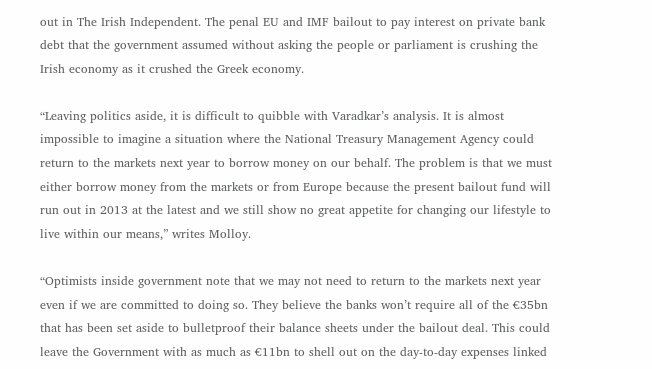out in The Irish Independent. The penal EU and IMF bailout to pay interest on private bank debt that the government assumed without asking the people or parliament is crushing the Irish economy as it crushed the Greek economy.

“Leaving politics aside, it is difficult to quibble with Varadkar’s analysis. It is almost impossible to imagine a situation where the National Treasury Management Agency could return to the markets next year to borrow money on our behalf. The problem is that we must either borrow money from the markets or from Europe because the present bailout fund will run out in 2013 at the latest and we still show no great appetite for changing our lifestyle to live within our means,” writes Molloy.

“Optimists inside government note that we may not need to return to the markets next year even if we are committed to doing so. They believe the banks won’t require all of the €35bn that has been set aside to bulletproof their balance sheets under the bailout deal. This could leave the Government with as much as €11bn to shell out on the day-to-day expenses linked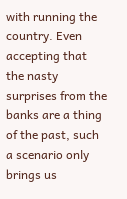with running the country. Even accepting that the nasty surprises from the banks are a thing of the past, such a scenario only brings us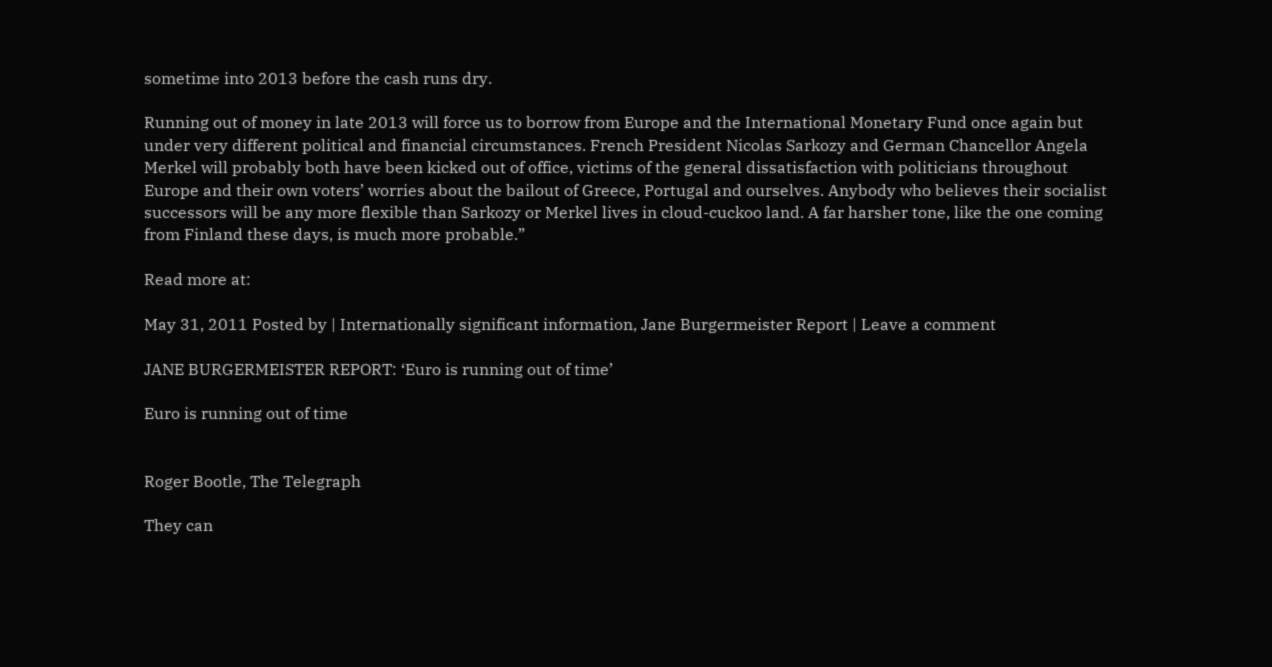sometime into 2013 before the cash runs dry.

Running out of money in late 2013 will force us to borrow from Europe and the International Monetary Fund once again but under very different political and financial circumstances. French President Nicolas Sarkozy and German Chancellor Angela Merkel will probably both have been kicked out of office, victims of the general dissatisfaction with politicians throughout Europe and their own voters’ worries about the bailout of Greece, Portugal and ourselves. Anybody who believes their socialist successors will be any more flexible than Sarkozy or Merkel lives in cloud-cuckoo land. A far harsher tone, like the one coming from Finland these days, is much more probable.”

Read more at:

May 31, 2011 Posted by | Internationally significant information, Jane Burgermeister Report | Leave a comment

JANE BURGERMEISTER REPORT: ‘Euro is running out of time’

Euro is running out of time


Roger Bootle, The Telegraph

They can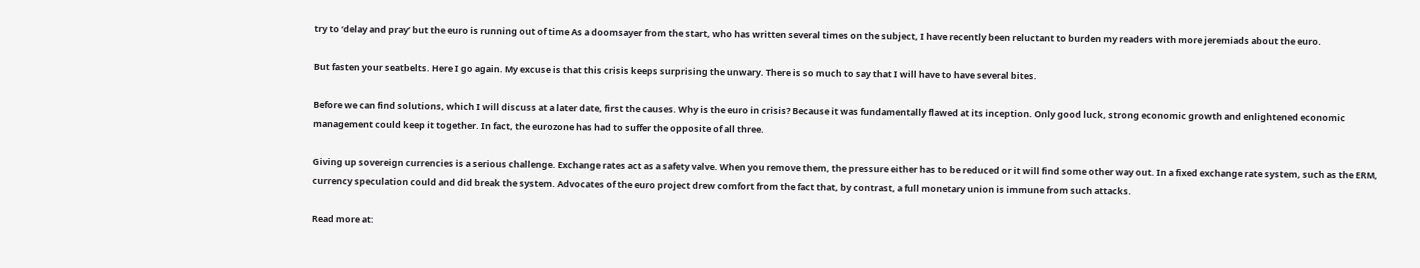try to ‘delay and pray’ but the euro is running out of time As a doomsayer from the start, who has written several times on the subject, I have recently been reluctant to burden my readers with more jeremiads about the euro.

But fasten your seatbelts. Here I go again. My excuse is that this crisis keeps surprising the unwary. There is so much to say that I will have to have several bites.

Before we can find solutions, which I will discuss at a later date, first the causes. Why is the euro in crisis? Because it was fundamentally flawed at its inception. Only good luck, strong economic growth and enlightened economic management could keep it together. In fact, the eurozone has had to suffer the opposite of all three.

Giving up sovereign currencies is a serious challenge. Exchange rates act as a safety valve. When you remove them, the pressure either has to be reduced or it will find some other way out. In a fixed exchange rate system, such as the ERM, currency speculation could and did break the system. Advocates of the euro project drew comfort from the fact that, by contrast, a full monetary union is immune from such attacks.

Read more at: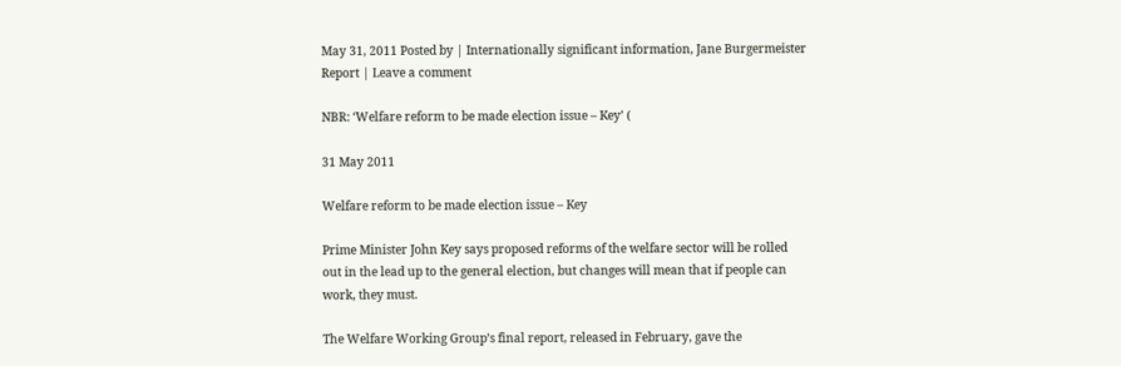May 31, 2011 Posted by | Internationally significant information, Jane Burgermeister Report | Leave a comment

NBR: ‘Welfare reform to be made election issue – Key’ (

31 May 2011

Welfare reform to be made election issue – Key

Prime Minister John Key says proposed reforms of the welfare sector will be rolled out in the lead up to the general election, but changes will mean that if people can work, they must.

The Welfare Working Group’s final report, released in February, gave the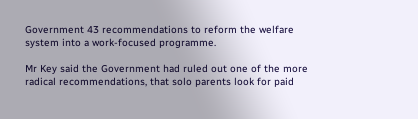Government 43 recommendations to reform the welfare system into a work-focused programme.

Mr Key said the Government had ruled out one of the more radical recommendations, that solo parents look for paid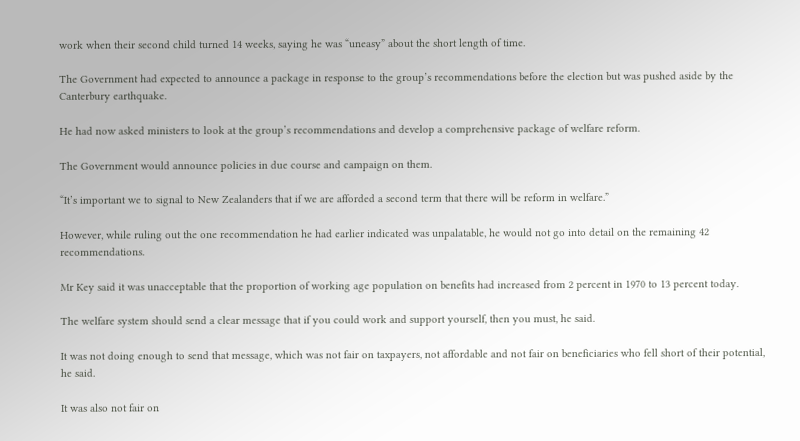work when their second child turned 14 weeks, saying he was “uneasy” about the short length of time.

The Government had expected to announce a package in response to the group’s recommendations before the election but was pushed aside by the Canterbury earthquake.

He had now asked ministers to look at the group’s recommendations and develop a comprehensive package of welfare reform.

The Government would announce policies in due course and campaign on them.

“It’s important we to signal to New Zealanders that if we are afforded a second term that there will be reform in welfare.”

However, while ruling out the one recommendation he had earlier indicated was unpalatable, he would not go into detail on the remaining 42 recommendations.

Mr Key said it was unacceptable that the proportion of working age population on benefits had increased from 2 percent in 1970 to 13 percent today.

The welfare system should send a clear message that if you could work and support yourself, then you must, he said.

It was not doing enough to send that message, which was not fair on taxpayers, not affordable and not fair on beneficiaries who fell short of their potential, he said.

It was also not fair on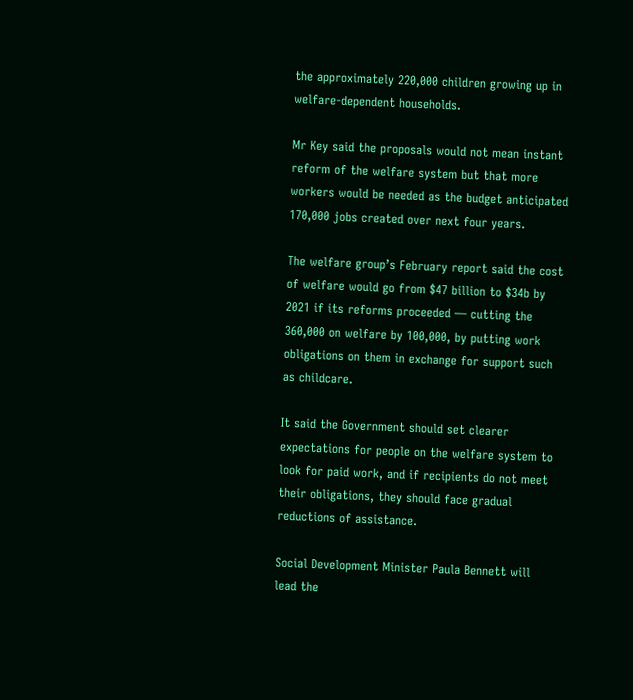the approximately 220,000 children growing up in welfare-dependent households.

Mr Key said the proposals would not mean instant reform of the welfare system but that more workers would be needed as the budget anticipated 170,000 jobs created over next four years.

The welfare group’s February report said the cost of welfare would go from $47 billion to $34b by 2021 if its reforms proceeded — cutting the 360,000 on welfare by 100,000, by putting work obligations on them in exchange for support such as childcare.

It said the Government should set clearer expectations for people on the welfare system to look for paid work, and if recipients do not meet their obligations, they should face gradual reductions of assistance.

Social Development Minister Paula Bennett will lead the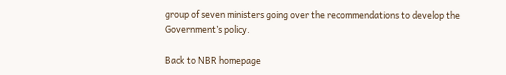group of seven ministers going over the recommendations to develop the Government’s policy.

Back to NBR homepage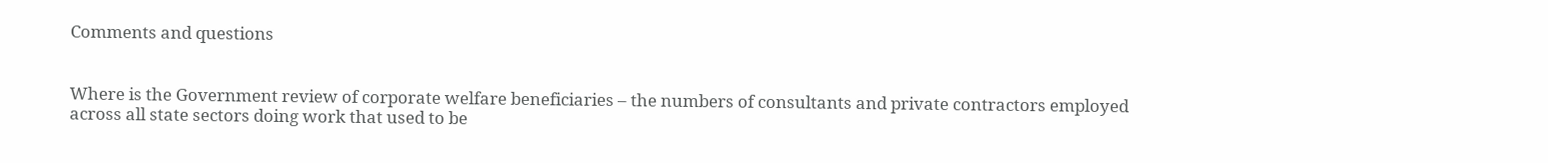Comments and questions


Where is the Government review of corporate welfare beneficiaries – the numbers of consultants and private contractors employed across all state sectors doing work that used to be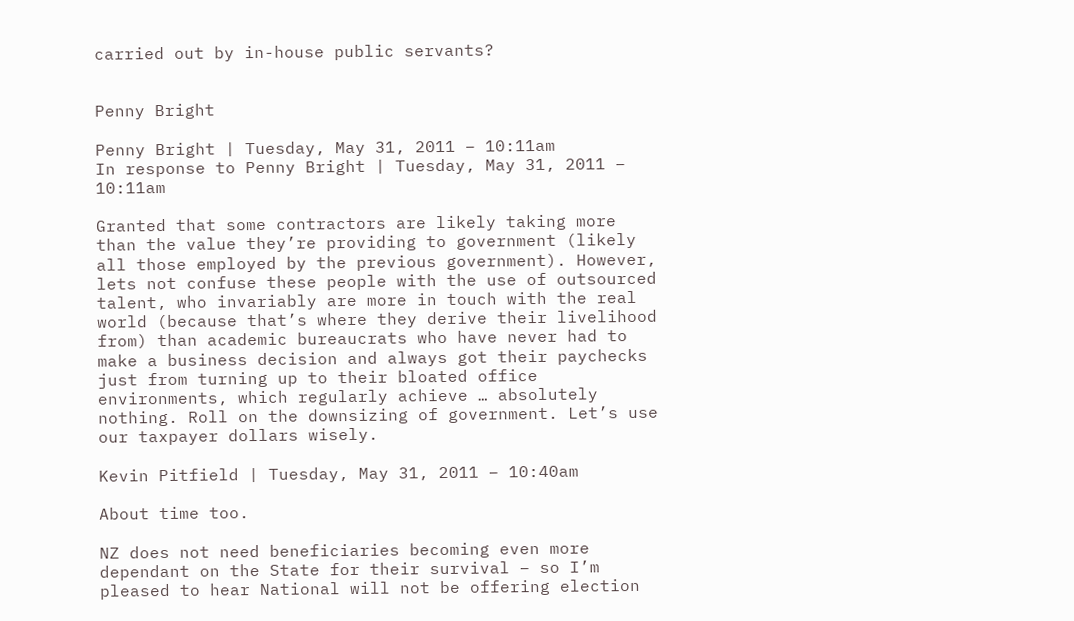carried out by in-house public servants?


Penny Bright

Penny Bright | Tuesday, May 31, 2011 – 10:11am
In response to Penny Bright | Tuesday, May 31, 2011 – 10:11am

Granted that some contractors are likely taking more than the value they’re providing to government (likely all those employed by the previous government). However, lets not confuse these people with the use of outsourced talent, who invariably are more in touch with the real world (because that’s where they derive their livelihood from) than academic bureaucrats who have never had to make a business decision and always got their paychecks just from turning up to their bloated office environments, which regularly achieve … absolutely nothing. Roll on the downsizing of government. Let’s use our taxpayer dollars wisely.

Kevin Pitfield | Tuesday, May 31, 2011 – 10:40am

About time too.

NZ does not need beneficiaries becoming even more dependant on the State for their survival – so I’m pleased to hear National will not be offering election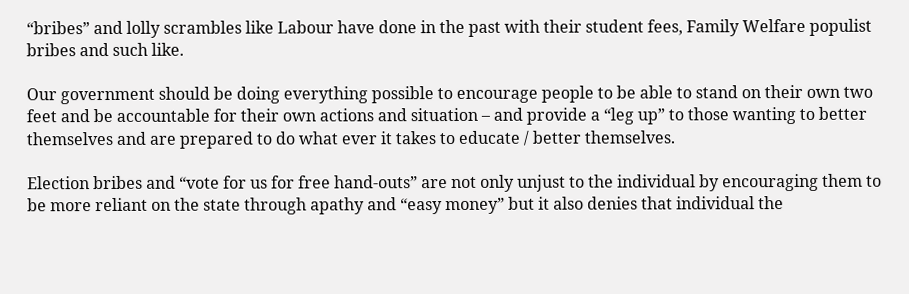“bribes” and lolly scrambles like Labour have done in the past with their student fees, Family Welfare populist bribes and such like.

Our government should be doing everything possible to encourage people to be able to stand on their own two feet and be accountable for their own actions and situation – and provide a “leg up” to those wanting to better themselves and are prepared to do what ever it takes to educate / better themselves.

Election bribes and “vote for us for free hand-outs” are not only unjust to the individual by encouraging them to be more reliant on the state through apathy and “easy money” but it also denies that individual the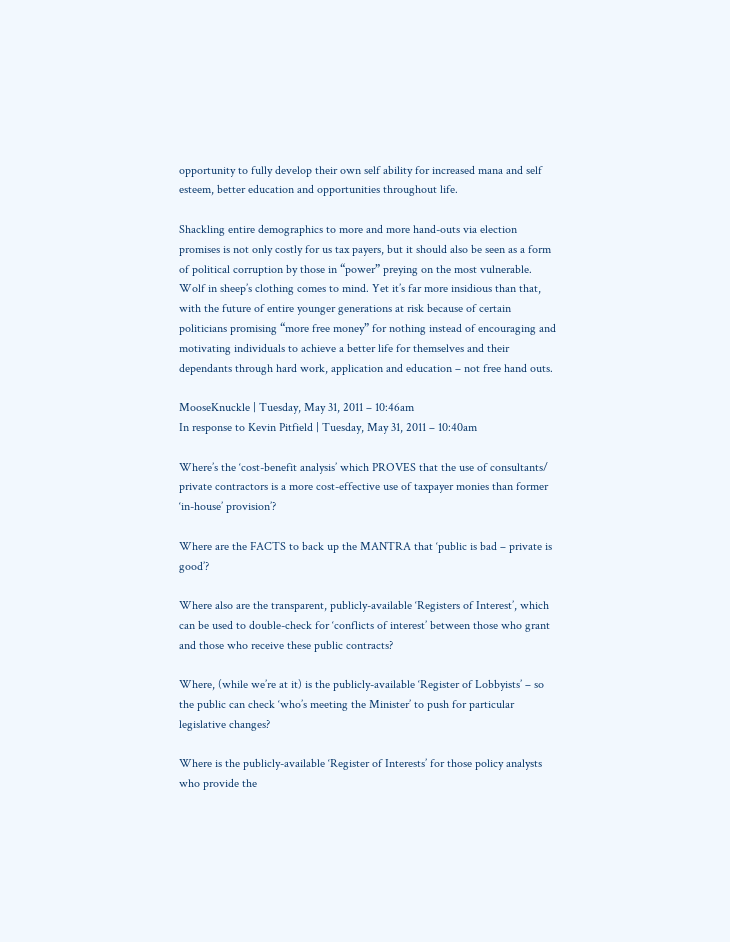opportunity to fully develop their own self ability for increased mana and self esteem, better education and opportunities throughout life.

Shackling entire demographics to more and more hand-outs via election promises is not only costly for us tax payers, but it should also be seen as a form of political corruption by those in “power” preying on the most vulnerable. Wolf in sheep’s clothing comes to mind. Yet it’s far more insidious than that, with the future of entire younger generations at risk because of certain politicians promising “more free money” for nothing instead of encouraging and motivating individuals to achieve a better life for themselves and their dependants through hard work, application and education – not free hand outs.

MooseKnuckle | Tuesday, May 31, 2011 – 10:46am
In response to Kevin Pitfield | Tuesday, May 31, 2011 – 10:40am

Where’s the ‘cost-benefit analysis’ which PROVES that the use of consultants/ private contractors is a more cost-effective use of taxpayer monies than former ‘in-house’ provision’?

Where are the FACTS to back up the MANTRA that ‘public is bad – private is good’?

Where also are the transparent, publicly-available ‘Registers of Interest’, which can be used to double-check for ‘conflicts of interest’ between those who grant and those who receive these public contracts?

Where, (while we’re at it) is the publicly-available ‘Register of Lobbyists’ – so the public can check ‘who’s meeting the Minister’ to push for particular legislative changes?

Where is the publicly-available ‘Register of Interests’ for those policy analysts who provide the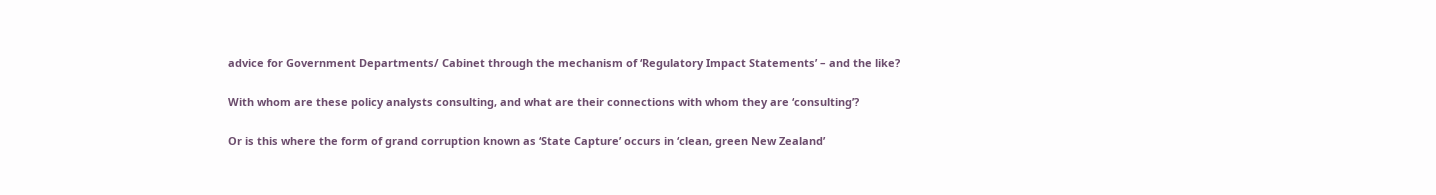advice for Government Departments/ Cabinet through the mechanism of ‘Regulatory Impact Statements’ – and the like?

With whom are these policy analysts consulting, and what are their connections with whom they are ‘consulting’?

Or is this where the form of grand corruption known as ‘State Capture’ occurs in ‘clean, green New Zealand’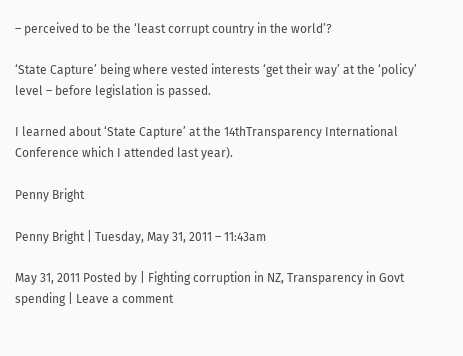– perceived to be the ‘least corrupt country in the world’?

‘State Capture’ being where vested interests ‘get their way’ at the ‘policy’ level – before legislation is passed.

I learned about ‘State Capture’ at the 14thTransparency International Conference which I attended last year).

Penny Bright

Penny Bright | Tuesday, May 31, 2011 – 11:43am

May 31, 2011 Posted by | Fighting corruption in NZ, Transparency in Govt spending | Leave a comment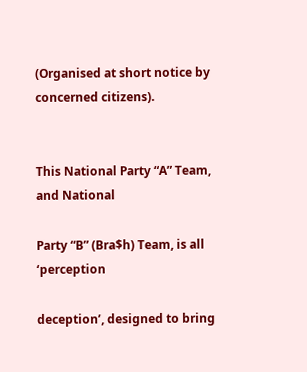(Organised at short notice by concerned citizens).


This National Party “A” Team, and National

Party “B” (Bra$h) Team, is all ‘perception

deception’, designed to bring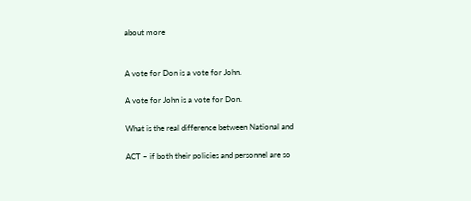about more


A vote for Don is a vote for John.

A vote for John is a vote for Don.

What is the real difference between National and

ACT – if both their policies and personnel are so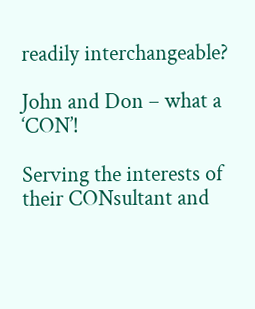readily interchangeable?

John and Don – what a ‘CON’!

Serving the interests of their CONsultant and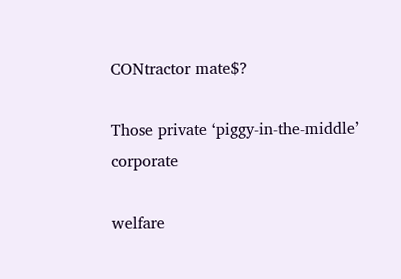CONtractor mate$?

Those private ‘piggy-in-the-middle’ corporate

welfare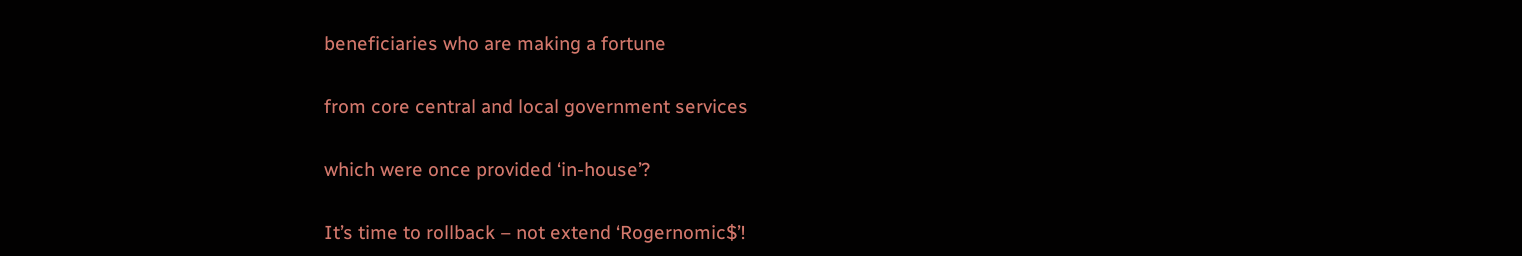beneficiaries who are making a fortune

from core central and local government services

which were once provided ‘in-house’?

It’s time to rollback – not extend ‘Rogernomic$’!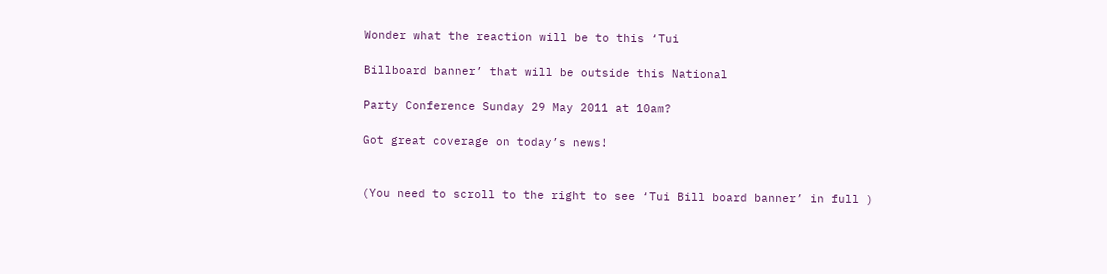Wonder what the reaction will be to this ‘Tui

Billboard banner’ that will be outside this National

Party Conference Sunday 29 May 2011 at 10am?

Got great coverage on today’s news!


(You need to scroll to the right to see ‘Tui Bill board banner’ in full )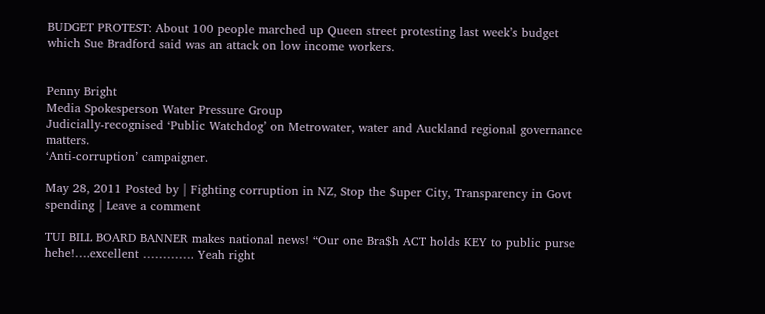BUDGET PROTEST: About 100 people marched up Queen street protesting last week’s budget which Sue Bradford said was an attack on low income workers.


Penny Bright
Media Spokesperson Water Pressure Group
Judicially-recognised ‘Public Watchdog’ on Metrowater, water and Auckland regional governance matters.
‘Anti-corruption’ campaigner.

May 28, 2011 Posted by | Fighting corruption in NZ, Stop the $uper City, Transparency in Govt spending | Leave a comment

TUI BILL BOARD BANNER makes national news! “Our one Bra$h ACT holds KEY to public purse hehe!….excellent …………. Yeah right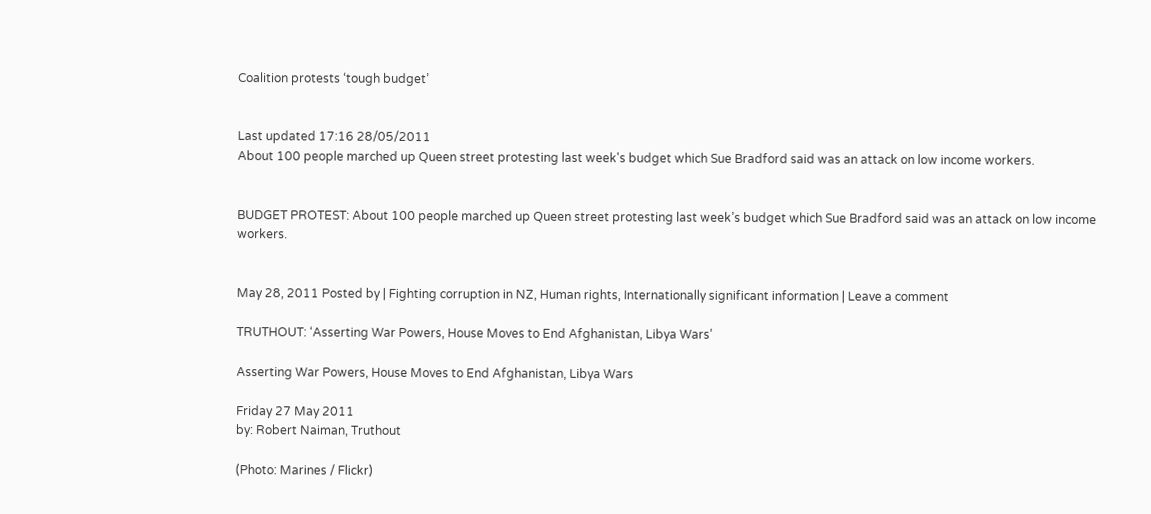Coalition protests ‘tough budget’


Last updated 17:16 28/05/2011
About 100 people marched up Queen street protesting last week's budget which Sue Bradford said was an attack on low income workers.


BUDGET PROTEST: About 100 people marched up Queen street protesting last week’s budget which Sue Bradford said was an attack on low income workers.


May 28, 2011 Posted by | Fighting corruption in NZ, Human rights, Internationally significant information | Leave a comment

TRUTHOUT: ‘Asserting War Powers, House Moves to End Afghanistan, Libya Wars’

Asserting War Powers, House Moves to End Afghanistan, Libya Wars

Friday 27 May 2011
by: Robert Naiman, Truthout

(Photo: Marines / Flickr)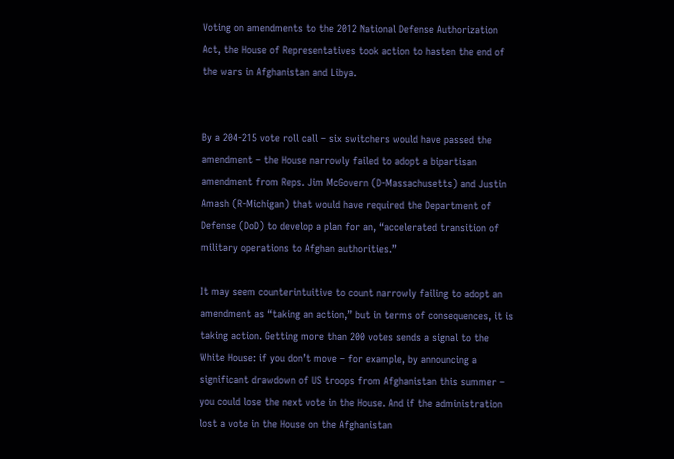Voting on amendments to the 2012 National Defense Authorization Act, the House of Representatives took action to hasten the end of the wars in Afghanistan and Libya.


By a 204-215 vote roll call – six switchers would have passed the amendment – the House narrowly failed to adopt a bipartisan amendment from Reps. Jim McGovern (D-Massachusetts) and Justin Amash (R-Michigan) that would have required the Department of Defense (DoD) to develop a plan for an, “accelerated transition of military operations to Afghan authorities.”

It may seem counterintuitive to count narrowly failing to adopt an amendment as “taking an action,” but in terms of consequences, it is taking action. Getting more than 200 votes sends a signal to the White House: if you don’t move – for example, by announcing a significant drawdown of US troops from Afghanistan this summer – you could lose the next vote in the House. And if the administration lost a vote in the House on the Afghanistan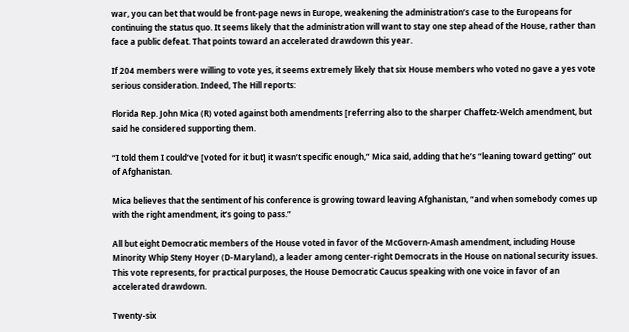war, you can bet that would be front-page news in Europe, weakening the administration’s case to the Europeans for continuing the status quo. It seems likely that the administration will want to stay one step ahead of the House, rather than face a public defeat. That points toward an accelerated drawdown this year.

If 204 members were willing to vote yes, it seems extremely likely that six House members who voted no gave a yes vote serious consideration. Indeed, The Hill reports:

Florida Rep. John Mica (R) voted against both amendments [referring also to the sharper Chaffetz-Welch amendment, but said he considered supporting them.

“I told them I could’ve [voted for it but] it wasn’t specific enough,” Mica said, adding that he’s “leaning toward getting” out of Afghanistan.

Mica believes that the sentiment of his conference is growing toward leaving Afghanistan, “and when somebody comes up with the right amendment, it’s going to pass.”

All but eight Democratic members of the House voted in favor of the McGovern-Amash amendment, including House Minority Whip Steny Hoyer (D-Maryland), a leader among center-right Democrats in the House on national security issues. This vote represents, for practical purposes, the House Democratic Caucus speaking with one voice in favor of an accelerated drawdown.

Twenty-six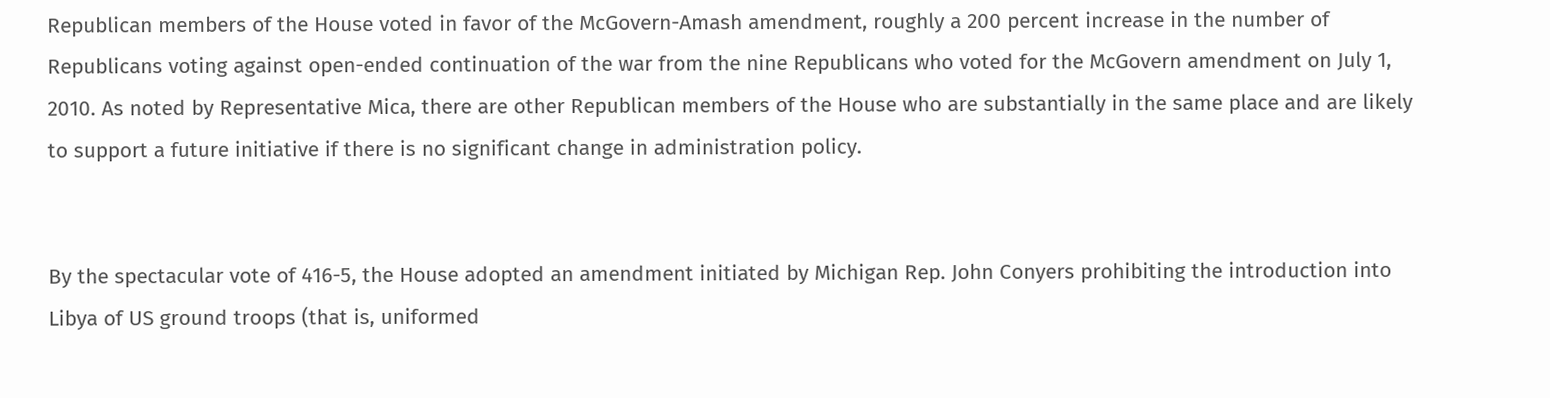Republican members of the House voted in favor of the McGovern-Amash amendment, roughly a 200 percent increase in the number of Republicans voting against open-ended continuation of the war from the nine Republicans who voted for the McGovern amendment on July 1, 2010. As noted by Representative Mica, there are other Republican members of the House who are substantially in the same place and are likely to support a future initiative if there is no significant change in administration policy.


By the spectacular vote of 416-5, the House adopted an amendment initiated by Michigan Rep. John Conyers prohibiting the introduction into Libya of US ground troops (that is, uniformed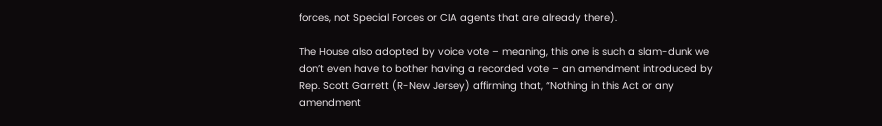forces, not Special Forces or CIA agents that are already there).

The House also adopted by voice vote – meaning, this one is such a slam-dunk we don’t even have to bother having a recorded vote – an amendment introduced by Rep. Scott Garrett (R-New Jersey) affirming that, “Nothing in this Act or any amendment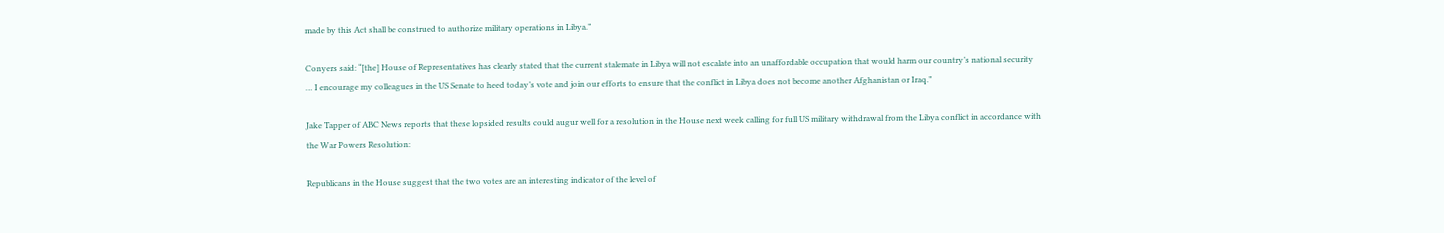made by this Act shall be construed to authorize military operations in Libya.”

Conyers said: “[the] House of Representatives has clearly stated that the current stalemate in Libya will not escalate into an unaffordable occupation that would harm our country’s national security … I encourage my colleagues in the US Senate to heed today’s vote and join our efforts to ensure that the conflict in Libya does not become another Afghanistan or Iraq.”

Jake Tapper of ABC News reports that these lopsided results could augur well for a resolution in the House next week calling for full US military withdrawal from the Libya conflict in accordance with the War Powers Resolution:

Republicans in the House suggest that the two votes are an interesting indicator of the level of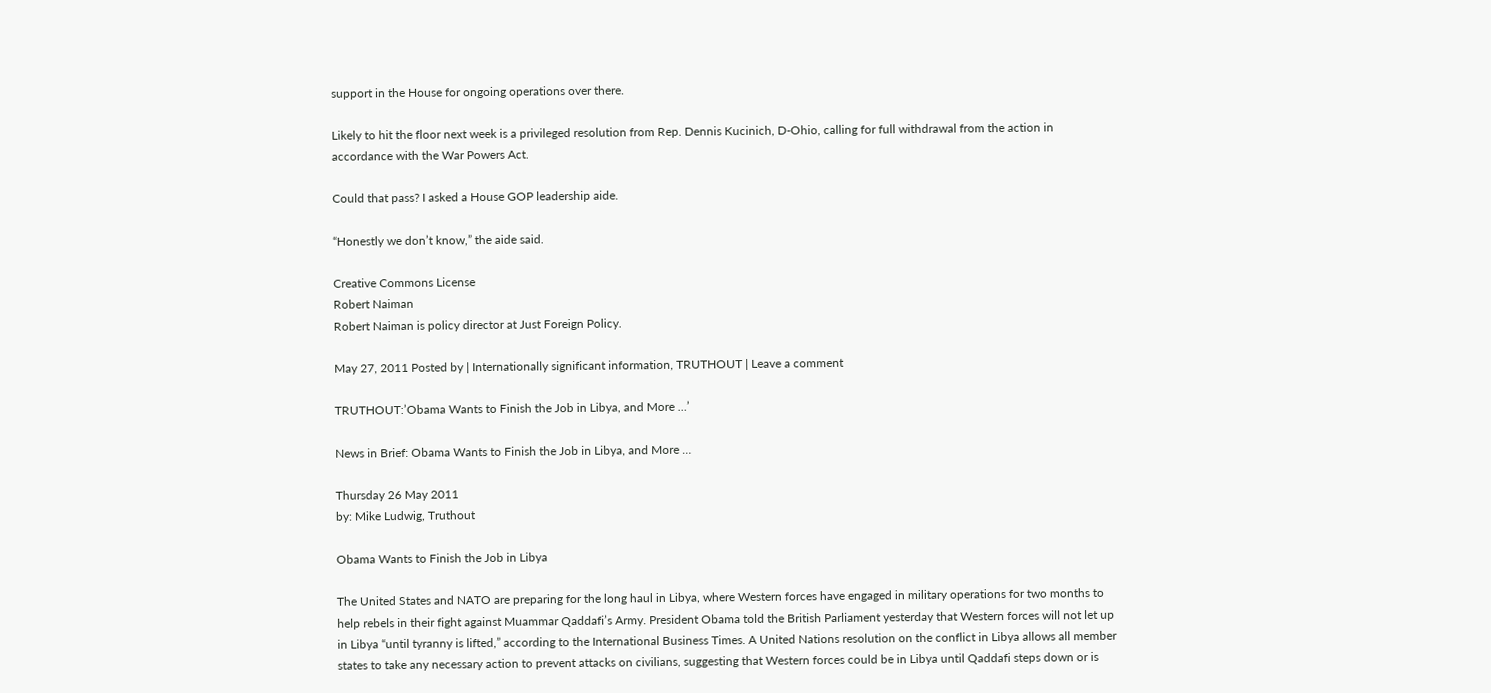support in the House for ongoing operations over there.

Likely to hit the floor next week is a privileged resolution from Rep. Dennis Kucinich, D-Ohio, calling for full withdrawal from the action in accordance with the War Powers Act.

Could that pass? I asked a House GOP leadership aide.

“Honestly we don’t know,” the aide said.

Creative Commons License
Robert Naiman
Robert Naiman is policy director at Just Foreign Policy.

May 27, 2011 Posted by | Internationally significant information, TRUTHOUT | Leave a comment

TRUTHOUT:’Obama Wants to Finish the Job in Libya, and More …’

News in Brief: Obama Wants to Finish the Job in Libya, and More …

Thursday 26 May 2011
by: Mike Ludwig, Truthout

Obama Wants to Finish the Job in Libya

The United States and NATO are preparing for the long haul in Libya, where Western forces have engaged in military operations for two months to help rebels in their fight against Muammar Qaddafi’s Army. President Obama told the British Parliament yesterday that Western forces will not let up in Libya “until tyranny is lifted,” according to the International Business Times. A United Nations resolution on the conflict in Libya allows all member states to take any necessary action to prevent attacks on civilians, suggesting that Western forces could be in Libya until Qaddafi steps down or is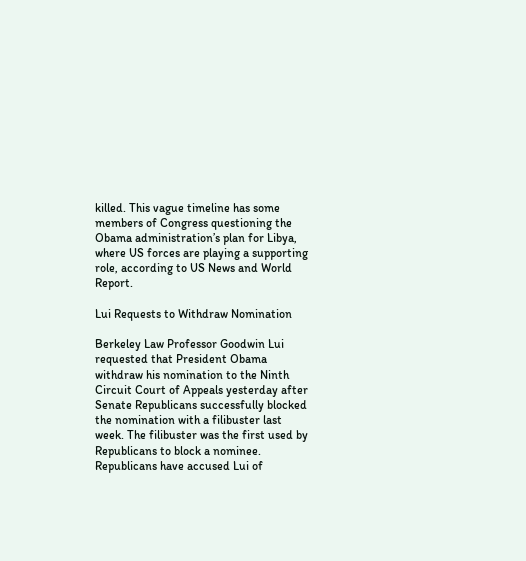killed. This vague timeline has some members of Congress questioning the Obama administration’s plan for Libya, where US forces are playing a supporting role, according to US News and World Report.

Lui Requests to Withdraw Nomination

Berkeley Law Professor Goodwin Lui requested that President Obama withdraw his nomination to the Ninth Circuit Court of Appeals yesterday after Senate Republicans successfully blocked the nomination with a filibuster last week. The filibuster was the first used by Republicans to block a nominee. Republicans have accused Lui of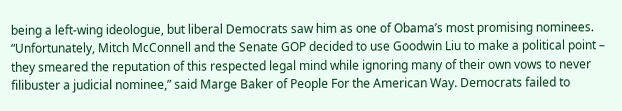being a left-wing ideologue, but liberal Democrats saw him as one of Obama’s most promising nominees. “Unfortunately, Mitch McConnell and the Senate GOP decided to use Goodwin Liu to make a political point – they smeared the reputation of this respected legal mind while ignoring many of their own vows to never filibuster a judicial nominee,” said Marge Baker of People For the American Way. Democrats failed to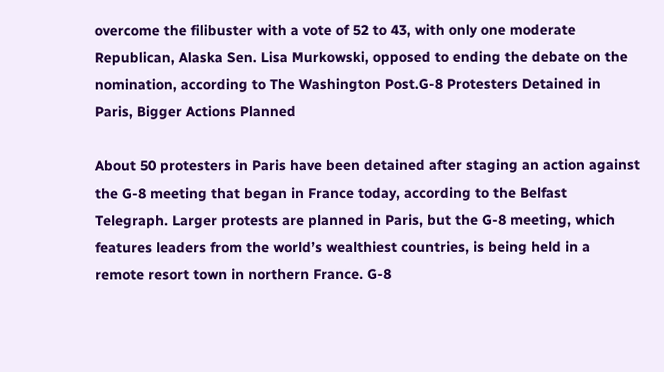overcome the filibuster with a vote of 52 to 43, with only one moderate Republican, Alaska Sen. Lisa Murkowski, opposed to ending the debate on the nomination, according to The Washington Post.G-8 Protesters Detained in Paris, Bigger Actions Planned

About 50 protesters in Paris have been detained after staging an action against the G-8 meeting that began in France today, according to the Belfast Telegraph. Larger protests are planned in Paris, but the G-8 meeting, which features leaders from the world’s wealthiest countries, is being held in a remote resort town in northern France. G-8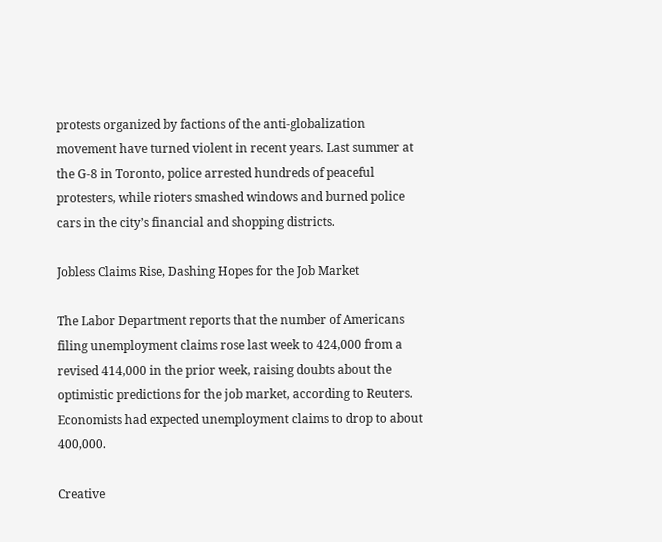protests organized by factions of the anti-globalization movement have turned violent in recent years. Last summer at the G-8 in Toronto, police arrested hundreds of peaceful protesters, while rioters smashed windows and burned police cars in the city’s financial and shopping districts.

Jobless Claims Rise, Dashing Hopes for the Job Market

The Labor Department reports that the number of Americans filing unemployment claims rose last week to 424,000 from a revised 414,000 in the prior week, raising doubts about the optimistic predictions for the job market, according to Reuters. Economists had expected unemployment claims to drop to about 400,000.

Creative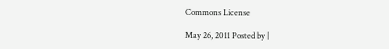Commons License

May 26, 2011 Posted by |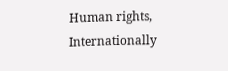Human rights, Internationally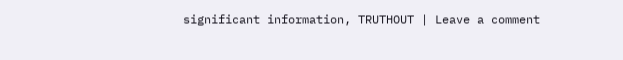significant information, TRUTHOUT | Leave a comment